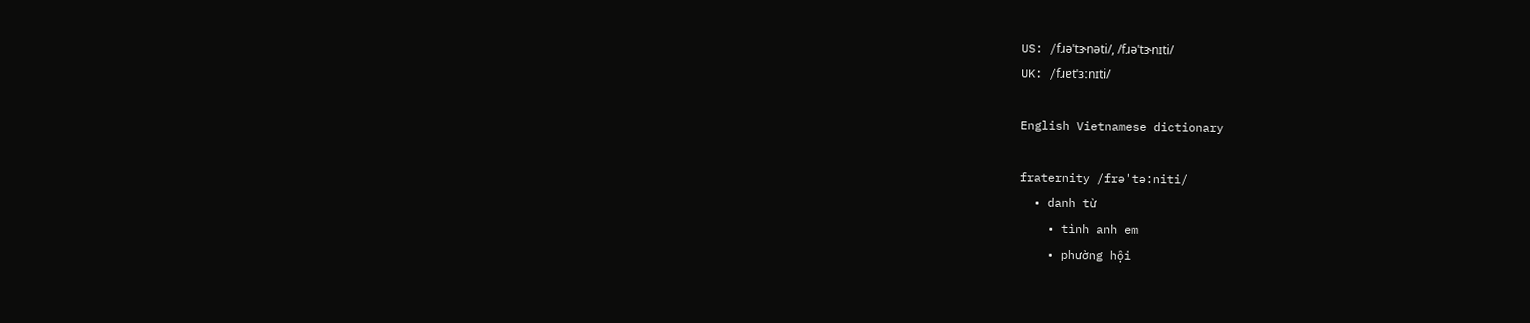US: /fɹəˈtɝnəti/, /fɹəˈtɝnɪti/
UK: /fɹɐtˈɜːnɪti/

English Vietnamese dictionary

fraternity /frə'tə:niti/
  • danh từ
    • tình anh em
    • phường hội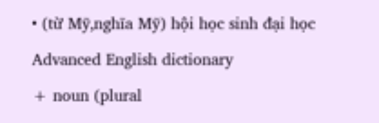• (từ Mỹ,nghĩa Mỹ) hội học sinh đại học

Advanced English dictionary

+ noun (plural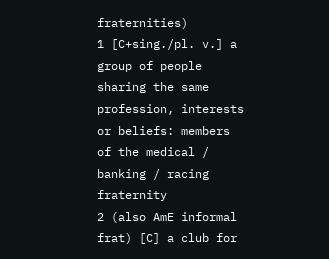fraternities)
1 [C+sing./pl. v.] a group of people sharing the same profession, interests or beliefs: members of the medical / banking / racing fraternity
2 (also AmE informal frat) [C] a club for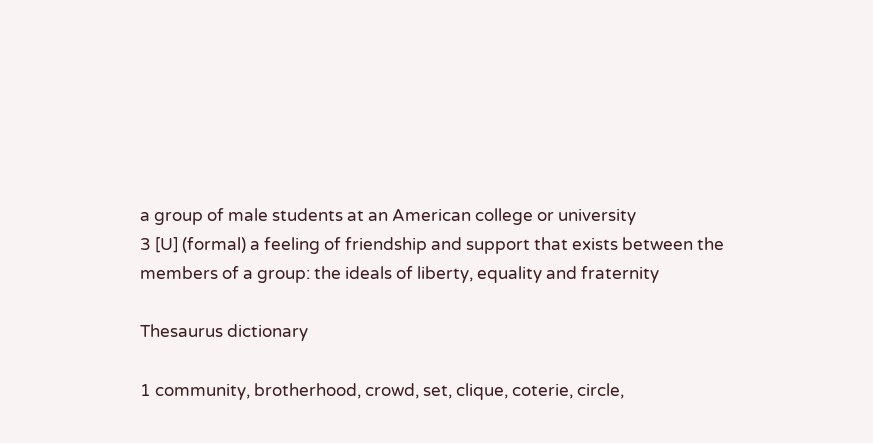a group of male students at an American college or university
3 [U] (formal) a feeling of friendship and support that exists between the members of a group: the ideals of liberty, equality and fraternity

Thesaurus dictionary

1 community, brotherhood, crowd, set, clique, coterie, circle,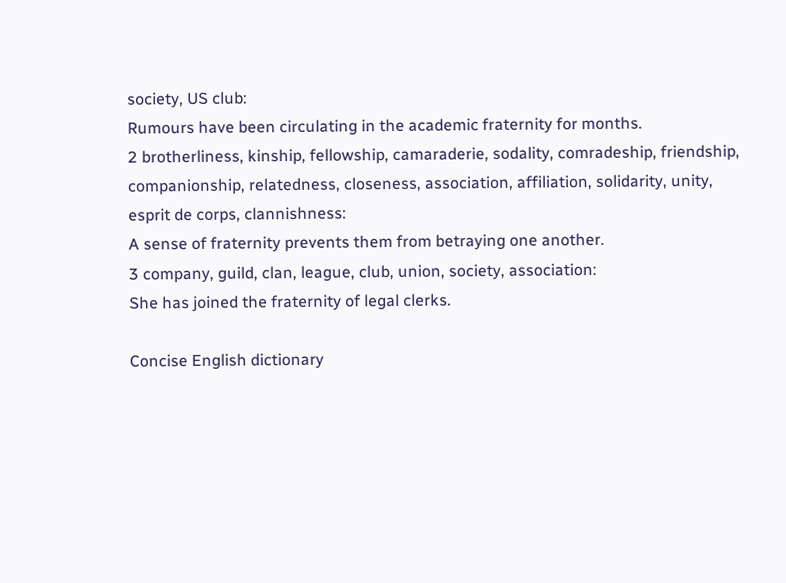society, US club:
Rumours have been circulating in the academic fraternity for months.
2 brotherliness, kinship, fellowship, camaraderie, sodality, comradeship, friendship, companionship, relatedness, closeness, association, affiliation, solidarity, unity, esprit de corps, clannishness:
A sense of fraternity prevents them from betraying one another.
3 company, guild, clan, league, club, union, society, association:
She has joined the fraternity of legal clerks.

Concise English dictionary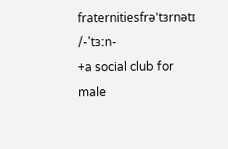fraternitiesfrə'tɜrnətɪ /-'tɜːn-
+a social club for male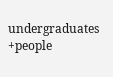undergraduates
+people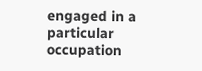engaged in a particular occupation